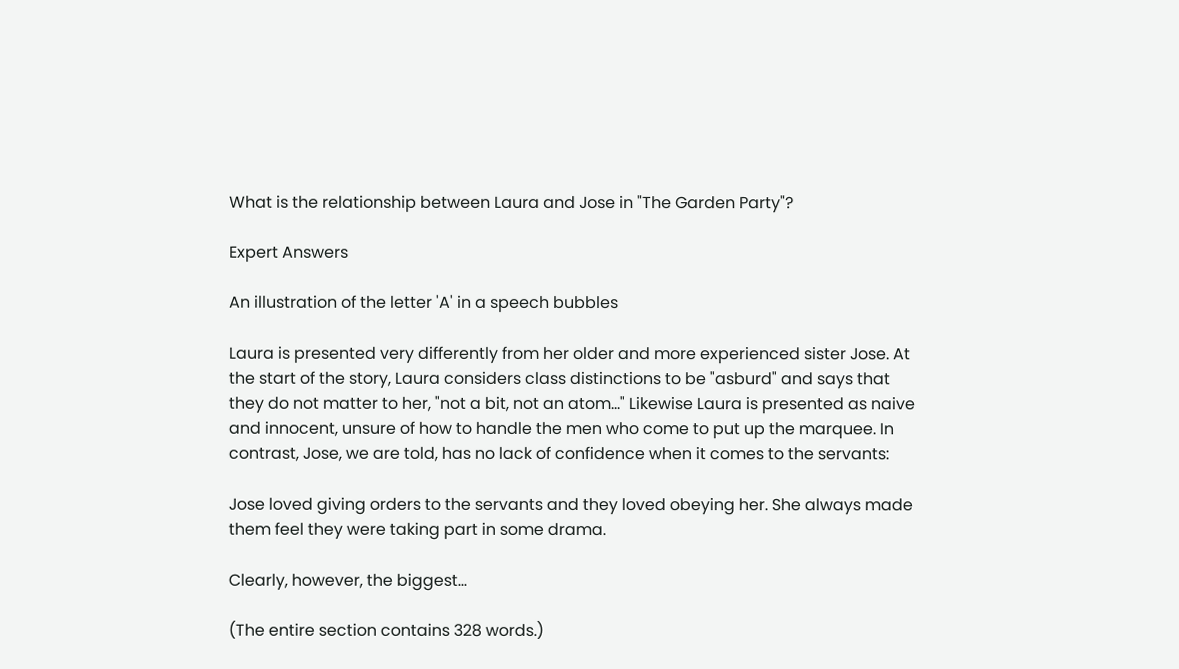What is the relationship between Laura and Jose in "The Garden Party"?

Expert Answers

An illustration of the letter 'A' in a speech bubbles

Laura is presented very differently from her older and more experienced sister Jose. At the start of the story, Laura considers class distinctions to be "asburd" and says that they do not matter to her, "not a bit, not an atom..." Likewise Laura is presented as naive and innocent, unsure of how to handle the men who come to put up the marquee. In contrast, Jose, we are told, has no lack of confidence when it comes to the servants:

Jose loved giving orders to the servants and they loved obeying her. She always made them feel they were taking part in some drama.

Clearly, however, the biggest...

(The entire section contains 328 words.)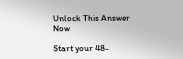Unlock This Answer Now

Start your 48-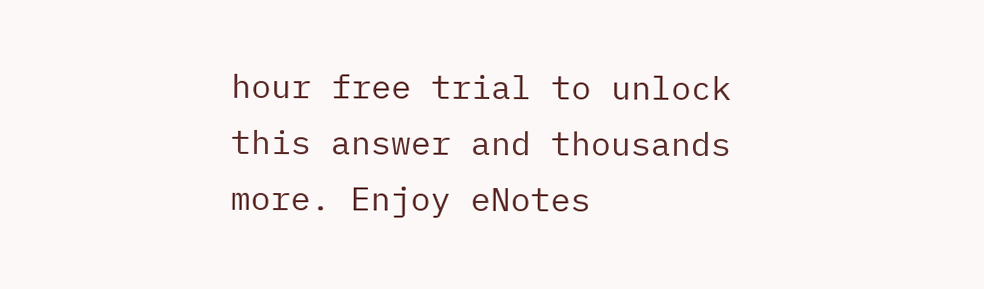hour free trial to unlock this answer and thousands more. Enjoy eNotes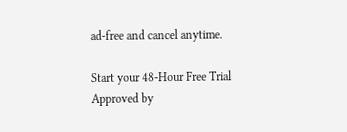ad-free and cancel anytime.

Start your 48-Hour Free Trial
Approved by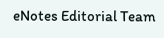eNotes Editorial Team